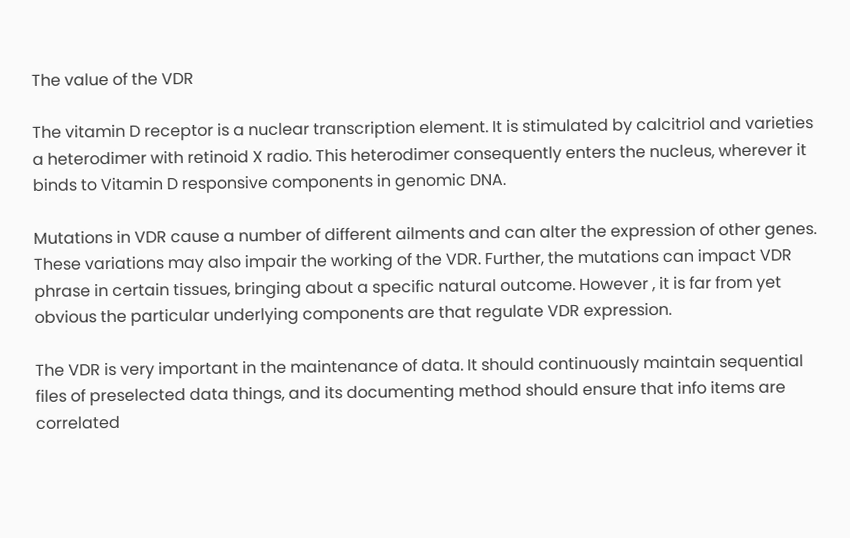The value of the VDR

The vitamin D receptor is a nuclear transcription element. It is stimulated by calcitriol and varieties a heterodimer with retinoid X radio. This heterodimer consequently enters the nucleus, wherever it binds to Vitamin D responsive components in genomic DNA.

Mutations in VDR cause a number of different ailments and can alter the expression of other genes. These variations may also impair the working of the VDR. Further, the mutations can impact VDR phrase in certain tissues, bringing about a specific natural outcome. However , it is far from yet obvious the particular underlying components are that regulate VDR expression.

The VDR is very important in the maintenance of data. It should continuously maintain sequential files of preselected data things, and its documenting method should ensure that info items are correlated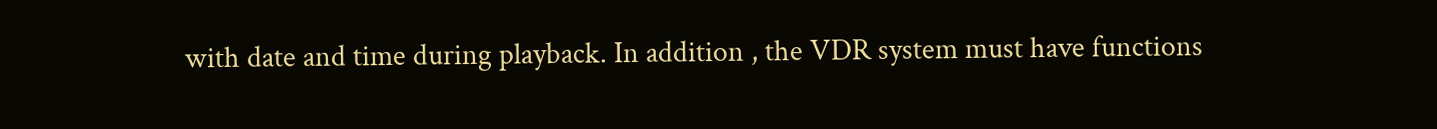with date and time during playback. In addition , the VDR system must have functions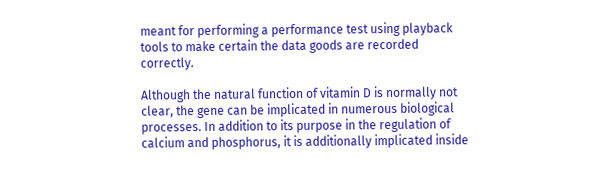meant for performing a performance test using playback tools to make certain the data goods are recorded correctly.

Although the natural function of vitamin D is normally not clear, the gene can be implicated in numerous biological processes. In addition to its purpose in the regulation of calcium and phosphorus, it is additionally implicated inside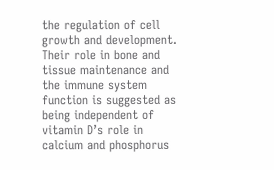the regulation of cell growth and development. Their role in bone and tissue maintenance and the immune system function is suggested as being independent of vitamin D’s role in calcium and phosphorus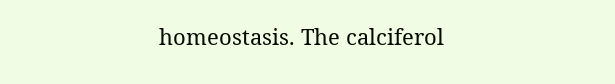homeostasis. The calciferol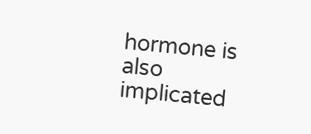hormone is also implicated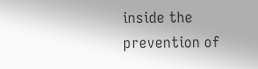inside the prevention of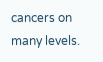cancers on many levels.